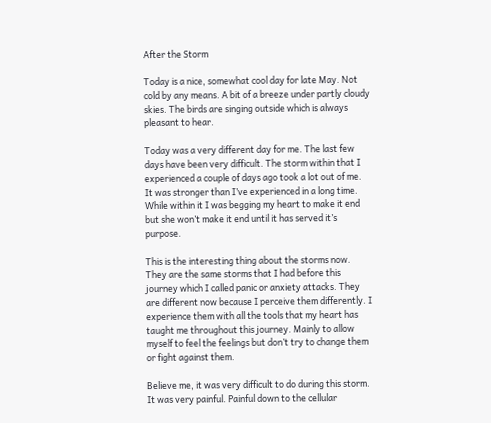After the Storm

Today is a nice, somewhat cool day for late May. Not cold by any means. A bit of a breeze under partly cloudy skies. The birds are singing outside which is always pleasant to hear.

Today was a very different day for me. The last few days have been very difficult. The storm within that I experienced a couple of days ago took a lot out of me. It was stronger than I’ve experienced in a long time. While within it I was begging my heart to make it end but she won’t make it end until it has served it’s purpose.

This is the interesting thing about the storms now. They are the same storms that I had before this journey which I called panic or anxiety attacks. They are different now because I perceive them differently. I experience them with all the tools that my heart has taught me throughout this journey. Mainly to allow myself to feel the feelings but don’t try to change them or fight against them.

Believe me, it was very difficult to do during this storm. It was very painful. Painful down to the cellular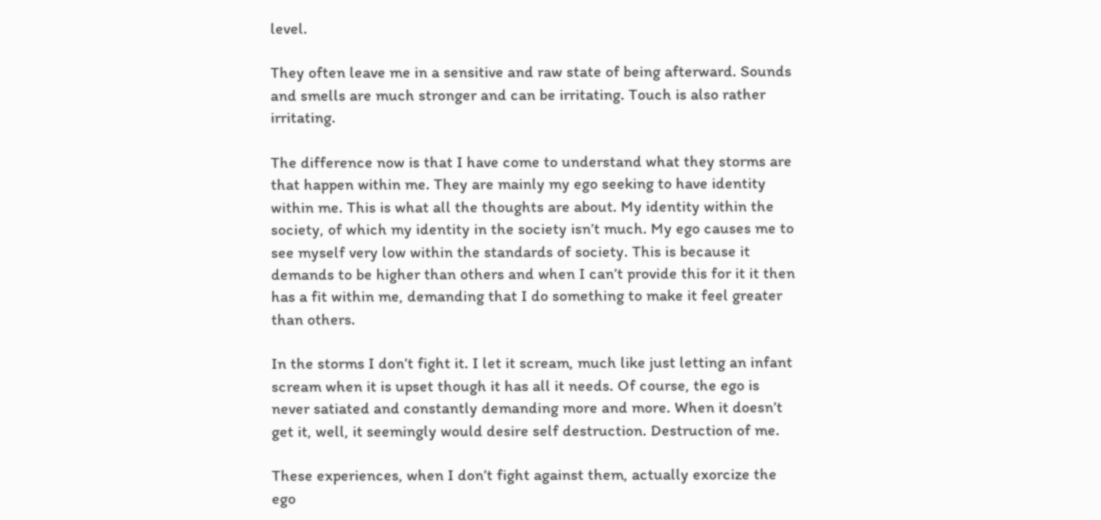level.

They often leave me in a sensitive and raw state of being afterward. Sounds and smells are much stronger and can be irritating. Touch is also rather irritating.

The difference now is that I have come to understand what they storms are that happen within me. They are mainly my ego seeking to have identity within me. This is what all the thoughts are about. My identity within the society, of which my identity in the society isn’t much. My ego causes me to see myself very low within the standards of society. This is because it demands to be higher than others and when I can’t provide this for it it then has a fit within me, demanding that I do something to make it feel greater than others.

In the storms I don’t fight it. I let it scream, much like just letting an infant scream when it is upset though it has all it needs. Of course, the ego is never satiated and constantly demanding more and more. When it doesn’t get it, well, it seemingly would desire self destruction. Destruction of me.

These experiences, when I don’t fight against them, actually exorcize the ego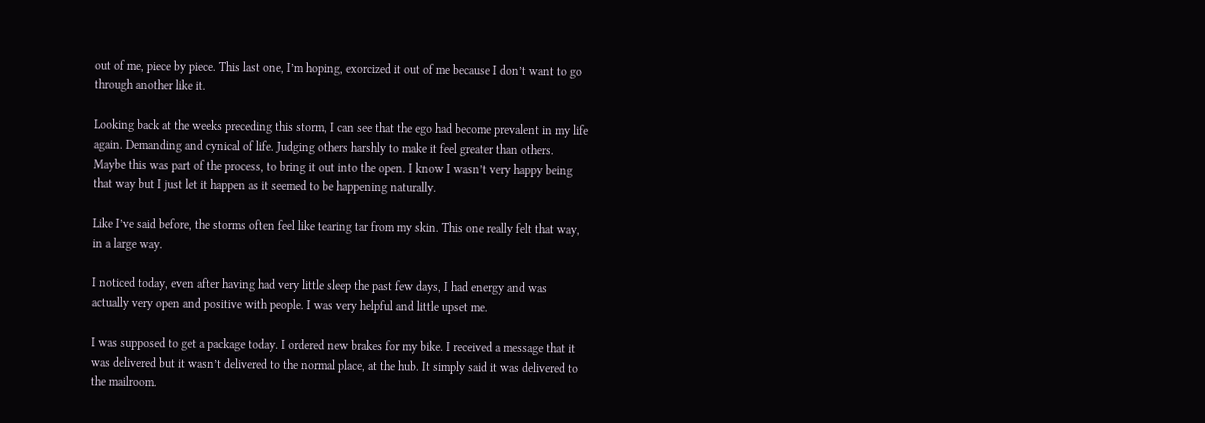out of me, piece by piece. This last one, I’m hoping, exorcized it out of me because I don’t want to go through another like it.

Looking back at the weeks preceding this storm, I can see that the ego had become prevalent in my life again. Demanding and cynical of life. Judging others harshly to make it feel greater than others. Maybe this was part of the process, to bring it out into the open. I know I wasn’t very happy being that way but I just let it happen as it seemed to be happening naturally.

Like I’ve said before, the storms often feel like tearing tar from my skin. This one really felt that way, in a large way.

I noticed today, even after having had very little sleep the past few days, I had energy and was actually very open and positive with people. I was very helpful and little upset me.

I was supposed to get a package today. I ordered new brakes for my bike. I received a message that it was delivered but it wasn’t delivered to the normal place, at the hub. It simply said it was delivered to the mailroom.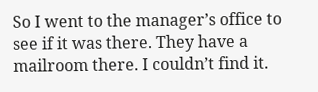So I went to the manager’s office to see if it was there. They have a mailroom there. I couldn’t find it.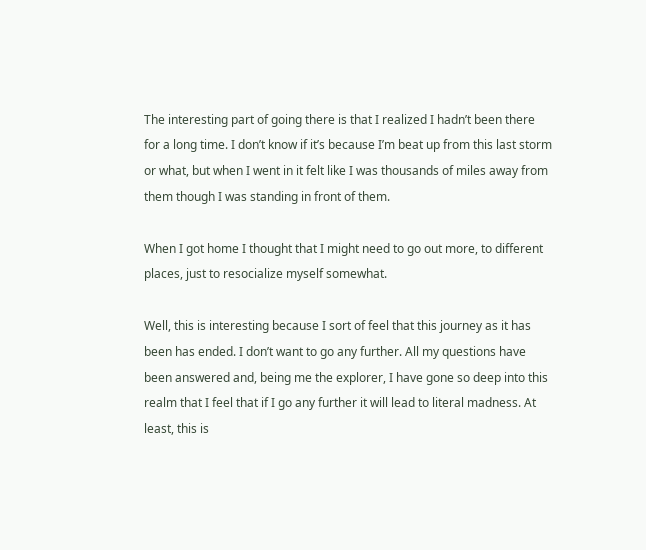The interesting part of going there is that I realized I hadn’t been there for a long time. I don’t know if it’s because I’m beat up from this last storm or what, but when I went in it felt like I was thousands of miles away from them though I was standing in front of them.

When I got home I thought that I might need to go out more, to different places, just to resocialize myself somewhat.

Well, this is interesting because I sort of feel that this journey as it has been has ended. I don’t want to go any further. All my questions have been answered and, being me the explorer, I have gone so deep into this realm that I feel that if I go any further it will lead to literal madness. At least, this is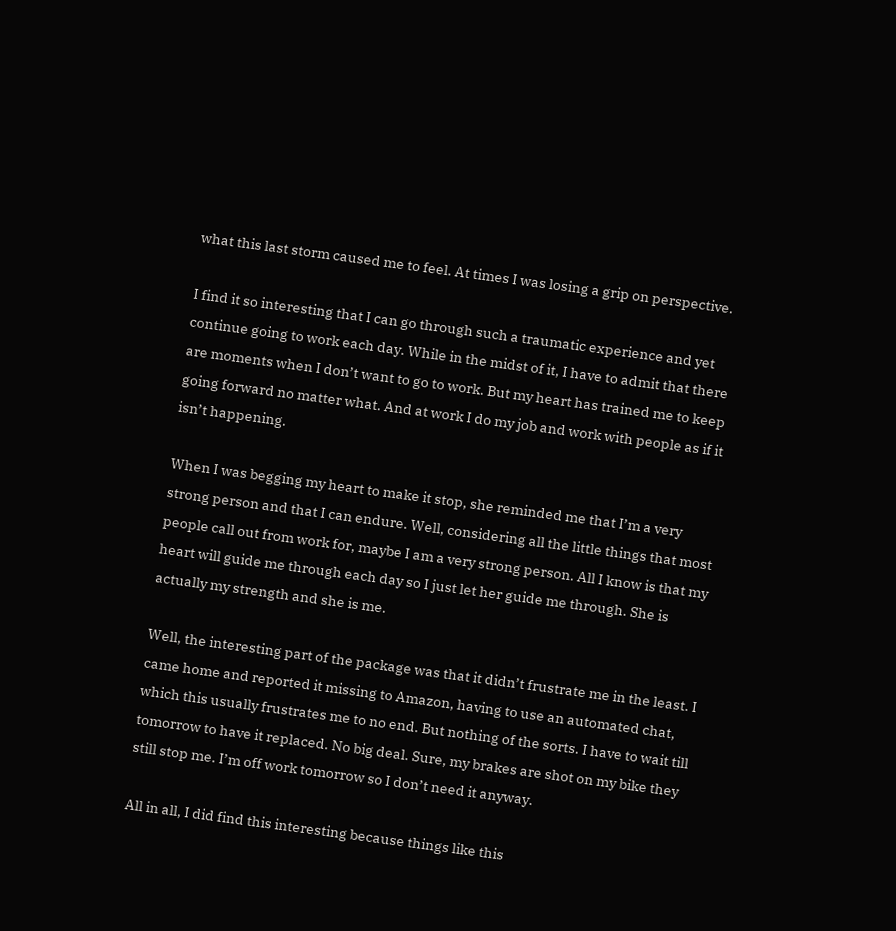what this last storm caused me to feel. At times I was losing a grip on perspective.

I find it so interesting that I can go through such a traumatic experience and yet continue going to work each day. While in the midst of it, I have to admit that there are moments when I don’t want to go to work. But my heart has trained me to keep going forward no matter what. And at work I do my job and work with people as if it isn’t happening.

When I was begging my heart to make it stop, she reminded me that I’m a very strong person and that I can endure. Well, considering all the little things that most people call out from work for, maybe I am a very strong person. All I know is that my heart will guide me through each day so I just let her guide me through. She is actually my strength and she is me.

Well, the interesting part of the package was that it didn’t frustrate me in the least. I came home and reported it missing to Amazon, having to use an automated chat, which this usually frustrates me to no end. But nothing of the sorts. I have to wait till tomorrow to have it replaced. No big deal. Sure, my brakes are shot on my bike they still stop me. I’m off work tomorrow so I don’t need it anyway.

All in all, I did find this interesting because things like this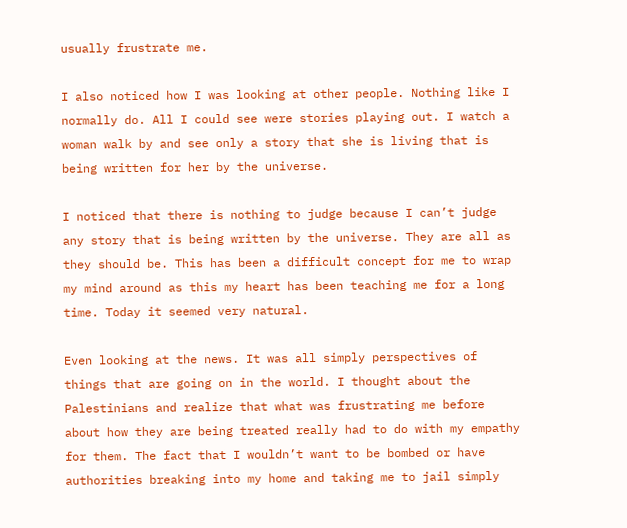usually frustrate me.

I also noticed how I was looking at other people. Nothing like I normally do. All I could see were stories playing out. I watch a woman walk by and see only a story that she is living that is being written for her by the universe.

I noticed that there is nothing to judge because I can’t judge any story that is being written by the universe. They are all as they should be. This has been a difficult concept for me to wrap my mind around as this my heart has been teaching me for a long time. Today it seemed very natural.

Even looking at the news. It was all simply perspectives of things that are going on in the world. I thought about the Palestinians and realize that what was frustrating me before about how they are being treated really had to do with my empathy for them. The fact that I wouldn’t want to be bombed or have authorities breaking into my home and taking me to jail simply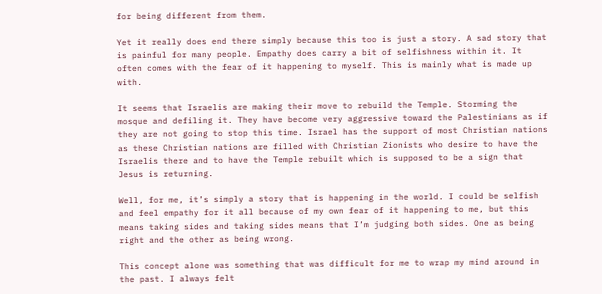for being different from them.

Yet it really does end there simply because this too is just a story. A sad story that is painful for many people. Empathy does carry a bit of selfishness within it. It often comes with the fear of it happening to myself. This is mainly what is made up with.

It seems that Israelis are making their move to rebuild the Temple. Storming the mosque and defiling it. They have become very aggressive toward the Palestinians as if they are not going to stop this time. Israel has the support of most Christian nations as these Christian nations are filled with Christian Zionists who desire to have the Israelis there and to have the Temple rebuilt which is supposed to be a sign that Jesus is returning.

Well, for me, it’s simply a story that is happening in the world. I could be selfish and feel empathy for it all because of my own fear of it happening to me, but this means taking sides and taking sides means that I’m judging both sides. One as being right and the other as being wrong.

This concept alone was something that was difficult for me to wrap my mind around in the past. I always felt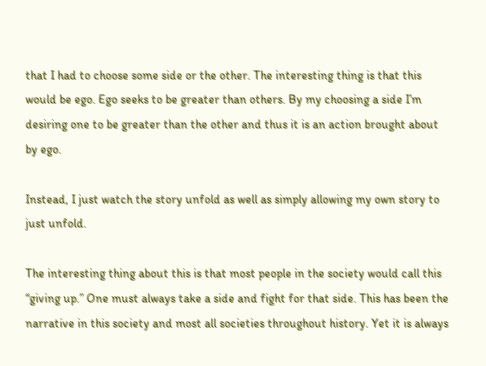that I had to choose some side or the other. The interesting thing is that this would be ego. Ego seeks to be greater than others. By my choosing a side I’m desiring one to be greater than the other and thus it is an action brought about by ego.

Instead, I just watch the story unfold as well as simply allowing my own story to just unfold.

The interesting thing about this is that most people in the society would call this “giving up.” One must always take a side and fight for that side. This has been the narrative in this society and most all societies throughout history. Yet it is always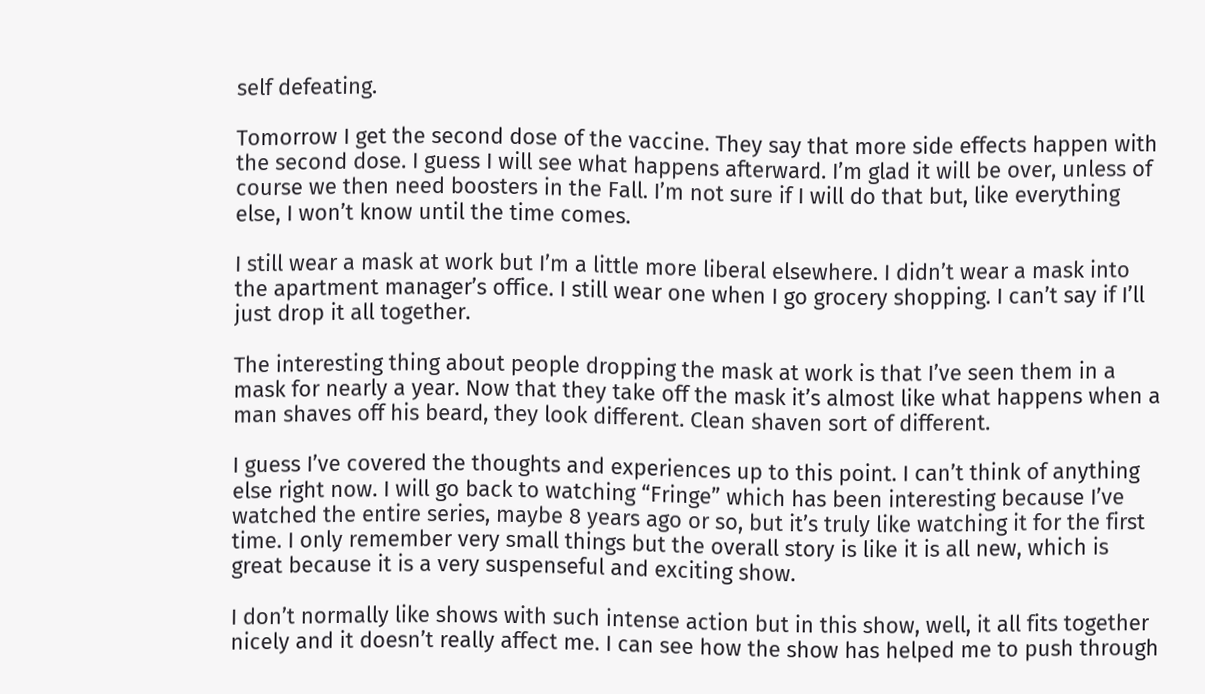self defeating.

Tomorrow I get the second dose of the vaccine. They say that more side effects happen with the second dose. I guess I will see what happens afterward. I’m glad it will be over, unless of course we then need boosters in the Fall. I’m not sure if I will do that but, like everything else, I won’t know until the time comes.

I still wear a mask at work but I’m a little more liberal elsewhere. I didn’t wear a mask into the apartment manager’s office. I still wear one when I go grocery shopping. I can’t say if I’ll just drop it all together.

The interesting thing about people dropping the mask at work is that I’ve seen them in a mask for nearly a year. Now that they take off the mask it’s almost like what happens when a man shaves off his beard, they look different. Clean shaven sort of different.

I guess I’ve covered the thoughts and experiences up to this point. I can’t think of anything else right now. I will go back to watching “Fringe” which has been interesting because I’ve watched the entire series, maybe 8 years ago or so, but it’s truly like watching it for the first time. I only remember very small things but the overall story is like it is all new, which is great because it is a very suspenseful and exciting show.

I don’t normally like shows with such intense action but in this show, well, it all fits together nicely and it doesn’t really affect me. I can see how the show has helped me to push through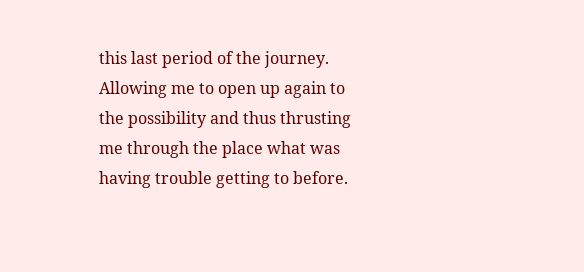this last period of the journey. Allowing me to open up again to the possibility and thus thrusting me through the place what was having trouble getting to before.